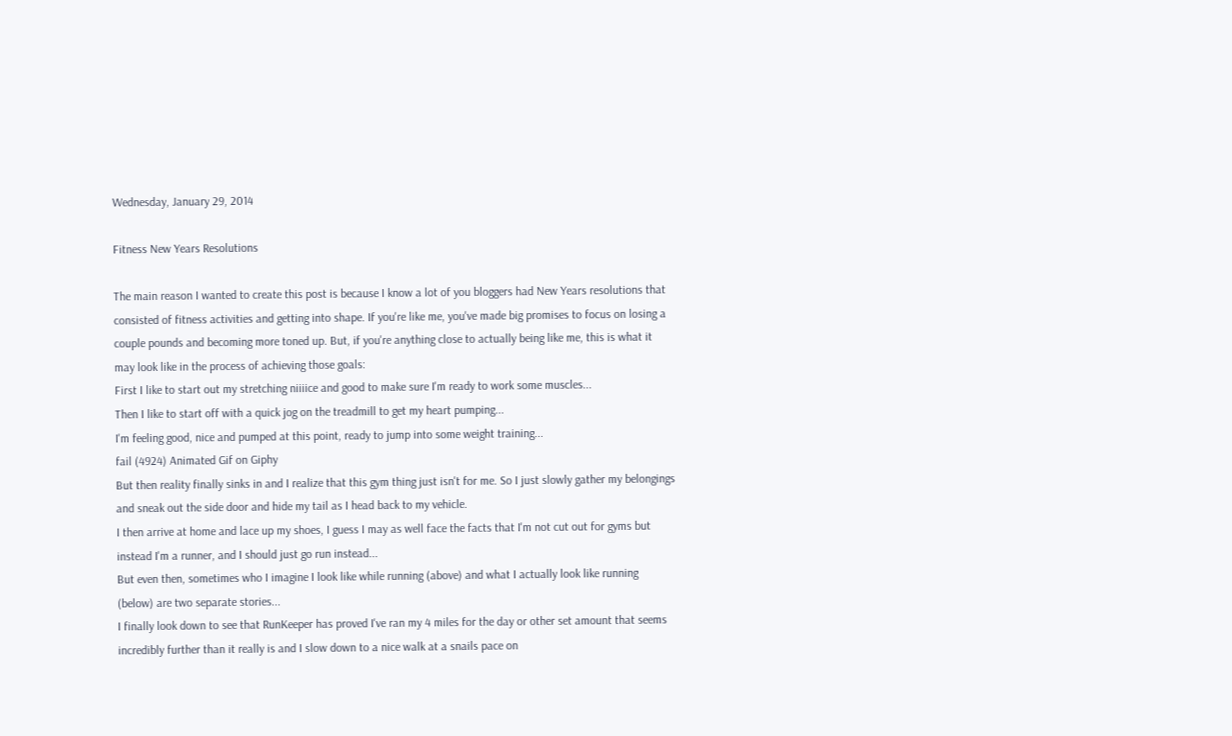Wednesday, January 29, 2014

Fitness New Years Resolutions

The main reason I wanted to create this post is because I know a lot of you bloggers had New Years resolutions that consisted of fitness activities and getting into shape. If you're like me, you've made big promises to focus on losing a couple pounds and becoming more toned up. But, if you're anything close to actually being like me, this is what it may look like in the process of achieving those goals:
First I like to start out my stretching niiiice and good to make sure I'm ready to work some muscles...
Then I like to start off with a quick jog on the treadmill to get my heart pumping...
I'm feeling good, nice and pumped at this point, ready to jump into some weight training...
fail (4924) Animated Gif on Giphy
But then reality finally sinks in and I realize that this gym thing just isn't for me. So I just slowly gather my belongings and sneak out the side door and hide my tail as I head back to my vehicle.
I then arrive at home and lace up my shoes, I guess I may as well face the facts that I'm not cut out for gyms but instead I'm a runner, and I should just go run instead...
But even then, sometimes who I imagine I look like while running (above) and what I actually look like running (below) are two separate stories...
I finally look down to see that RunKeeper has proved I've ran my 4 miles for the day or other set amount that seems incredibly further than it really is and I slow down to a nice walk at a snails pace on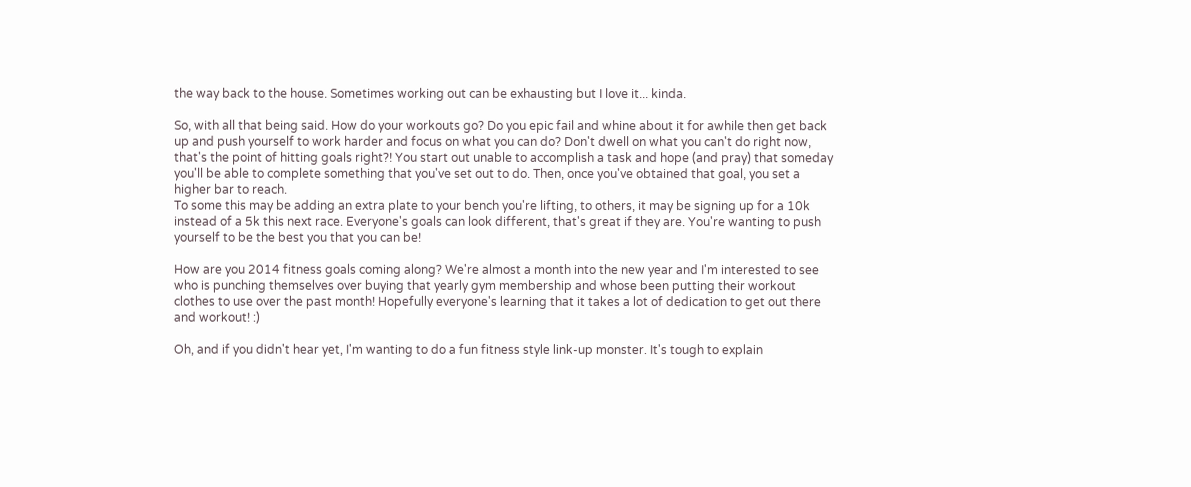the way back to the house. Sometimes working out can be exhausting but I love it... kinda.

So, with all that being said. How do your workouts go? Do you epic fail and whine about it for awhile then get back up and push yourself to work harder and focus on what you can do? Don't dwell on what you can't do right now, that's the point of hitting goals right?! You start out unable to accomplish a task and hope (and pray) that someday you'll be able to complete something that you've set out to do. Then, once you've obtained that goal, you set a higher bar to reach.
To some this may be adding an extra plate to your bench you're lifting, to others, it may be signing up for a 10k instead of a 5k this next race. Everyone's goals can look different, that's great if they are. You're wanting to push yourself to be the best you that you can be!

How are you 2014 fitness goals coming along? We're almost a month into the new year and I'm interested to see who is punching themselves over buying that yearly gym membership and whose been putting their workout clothes to use over the past month! Hopefully everyone's learning that it takes a lot of dedication to get out there and workout! :)

Oh, and if you didn't hear yet, I'm wanting to do a fun fitness style link-up monster. It's tough to explain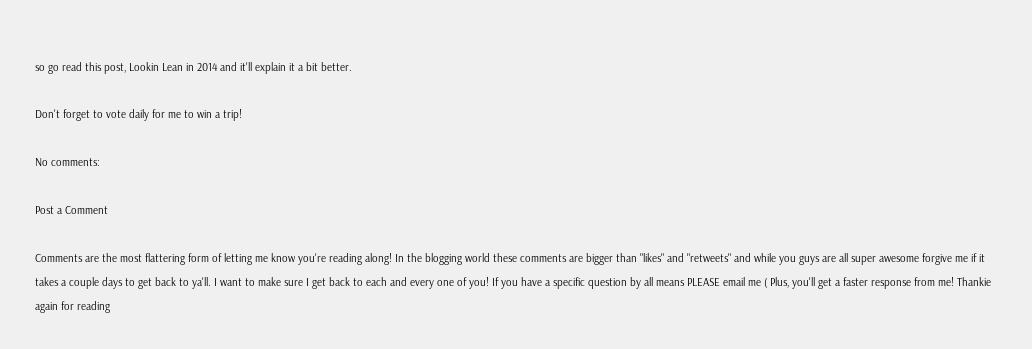so go read this post, Lookin Lean in 2014 and it'll explain it a bit better.

Don't forget to vote daily for me to win a trip!

No comments:

Post a Comment

Comments are the most flattering form of letting me know you're reading along! In the blogging world these comments are bigger than "likes" and "retweets" and while you guys are all super awesome forgive me if it takes a couple days to get back to ya'll. I want to make sure I get back to each and every one of you! If you have a specific question by all means PLEASE email me ( Plus, you'll get a faster response from me! Thankie again for reading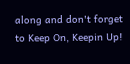along and don't forget to Keep On, Keepin Up!